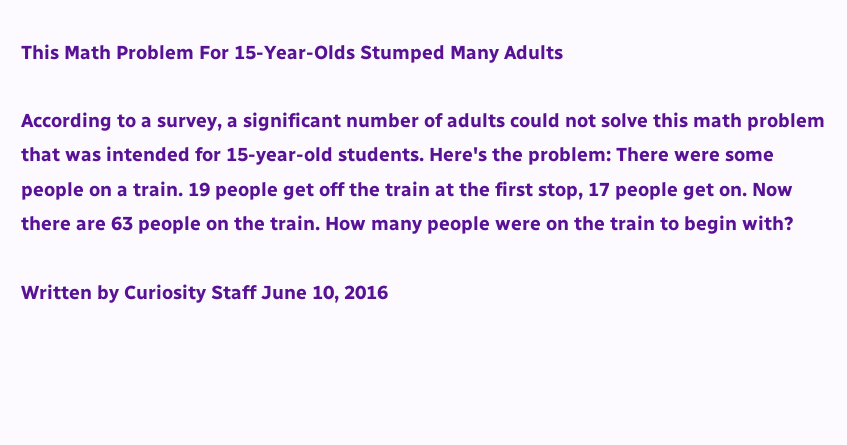This Math Problem For 15-Year-Olds Stumped Many Adults

According to a survey, a significant number of adults could not solve this math problem that was intended for 15-year-old students. Here's the problem: There were some people on a train. 19 people get off the train at the first stop, 17 people get on. Now there are 63 people on the train. How many people were on the train to begin with?

Written by Curiosity Staff June 10, 2016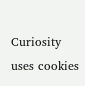Curiosity uses cookies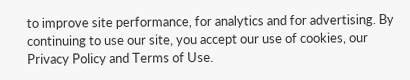to improve site performance, for analytics and for advertising. By continuing to use our site, you accept our use of cookies, our Privacy Policy and Terms of Use.